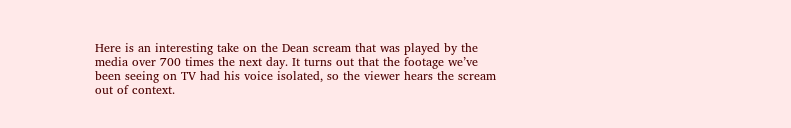Here is an interesting take on the Dean scream that was played by the media over 700 times the next day. It turns out that the footage we’ve been seeing on TV had his voice isolated, so the viewer hears the scream out of context.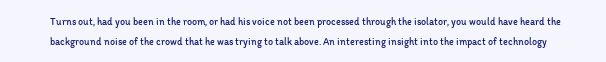Turns out, had you been in the room, or had his voice not been processed through the isolator, you would have heard the background noise of the crowd that he was trying to talk above. An interesting insight into the impact of technology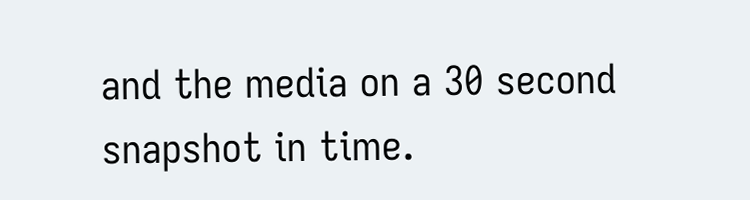and the media on a 30 second snapshot in time.